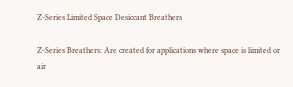Z-Series Limited Space Desiccant Breathers

Z-Series Breathers: Are created for applications where space is limited or air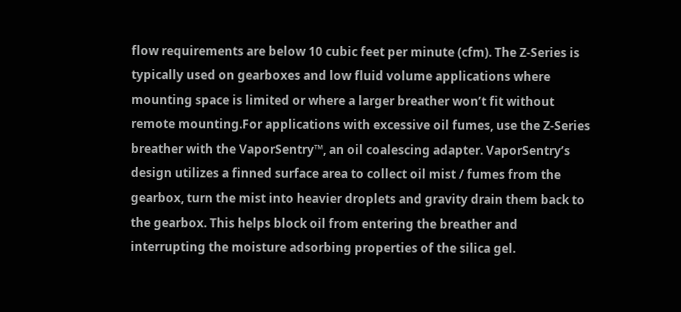flow requirements are below 10 cubic feet per minute (cfm). The Z-Series is typically used on gearboxes and low fluid volume applications where mounting space is limited or where a larger breather won’t fit without remote mounting.For applications with excessive oil fumes, use the Z-Series breather with the VaporSentry™, an oil coalescing adapter. VaporSentry’s design utilizes a finned surface area to collect oil mist / fumes from the gearbox, turn the mist into heavier droplets and gravity drain them back to the gearbox. This helps block oil from entering the breather and interrupting the moisture adsorbing properties of the silica gel.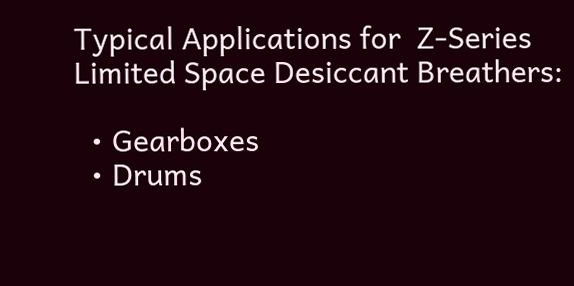Typical Applications for  Z-Series Limited Space Desiccant Breathers:

  • Gearboxes
  • Drums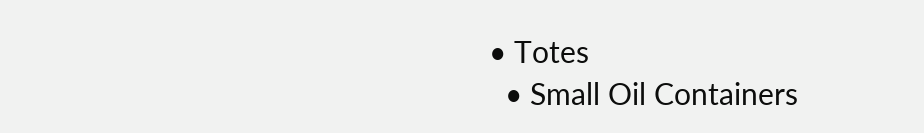• Totes
  • Small Oil Containers